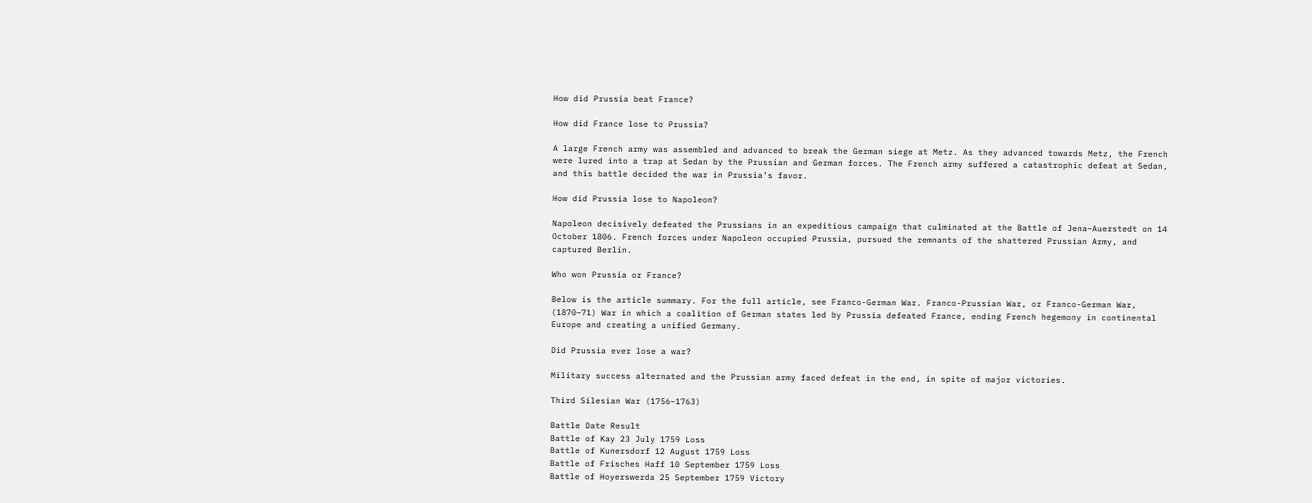How did Prussia beat France?

How did France lose to Prussia?

A large French army was assembled and advanced to break the German siege at Metz. As they advanced towards Metz, the French were lured into a trap at Sedan by the Prussian and German forces. The French army suffered a catastrophic defeat at Sedan, and this battle decided the war in Prussia’s favor.

How did Prussia lose to Napoleon?

Napoleon decisively defeated the Prussians in an expeditious campaign that culminated at the Battle of Jena–Auerstedt on 14 October 1806. French forces under Napoleon occupied Prussia, pursued the remnants of the shattered Prussian Army, and captured Berlin.

Who won Prussia or France?

Below is the article summary. For the full article, see Franco-German War. Franco-Prussian War, or Franco-German War, (1870–71) War in which a coalition of German states led by Prussia defeated France, ending French hegemony in continental Europe and creating a unified Germany.

Did Prussia ever lose a war?

Military success alternated and the Prussian army faced defeat in the end, in spite of major victories.

Third Silesian War (1756–1763)

Battle Date Result
Battle of Kay 23 July 1759 Loss
Battle of Kunersdorf 12 August 1759 Loss
Battle of Frisches Haff 10 September 1759 Loss
Battle of Hoyerswerda 25 September 1759 Victory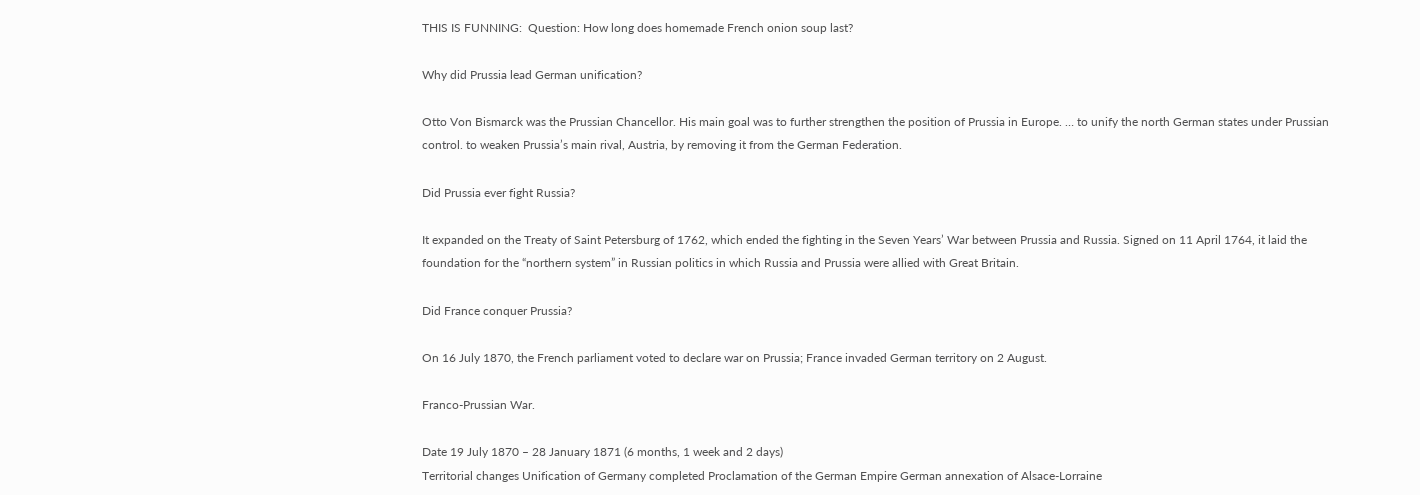THIS IS FUNNING:  Question: How long does homemade French onion soup last?

Why did Prussia lead German unification?

Otto Von Bismarck was the Prussian Chancellor. His main goal was to further strengthen the position of Prussia in Europe. … to unify the north German states under Prussian control. to weaken Prussia’s main rival, Austria, by removing it from the German Federation.

Did Prussia ever fight Russia?

It expanded on the Treaty of Saint Petersburg of 1762, which ended the fighting in the Seven Years’ War between Prussia and Russia. Signed on 11 April 1764, it laid the foundation for the “northern system” in Russian politics in which Russia and Prussia were allied with Great Britain.

Did France conquer Prussia?

On 16 July 1870, the French parliament voted to declare war on Prussia; France invaded German territory on 2 August.

Franco-Prussian War.

Date 19 July 1870 – 28 January 1871 (6 months, 1 week and 2 days)
Territorial changes Unification of Germany completed Proclamation of the German Empire German annexation of Alsace-Lorraine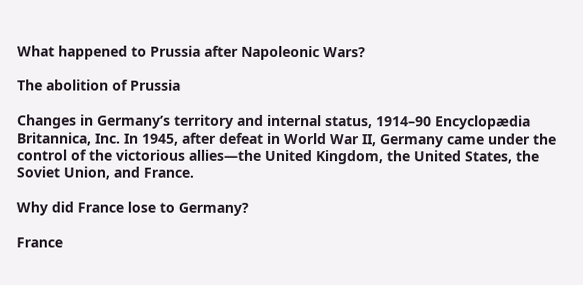What happened to Prussia after Napoleonic Wars?

The abolition of Prussia

Changes in Germany’s territory and internal status, 1914–90 Encyclopædia Britannica, Inc. In 1945, after defeat in World War II, Germany came under the control of the victorious allies—the United Kingdom, the United States, the Soviet Union, and France.

Why did France lose to Germany?

France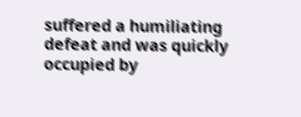suffered a humiliating defeat and was quickly occupied by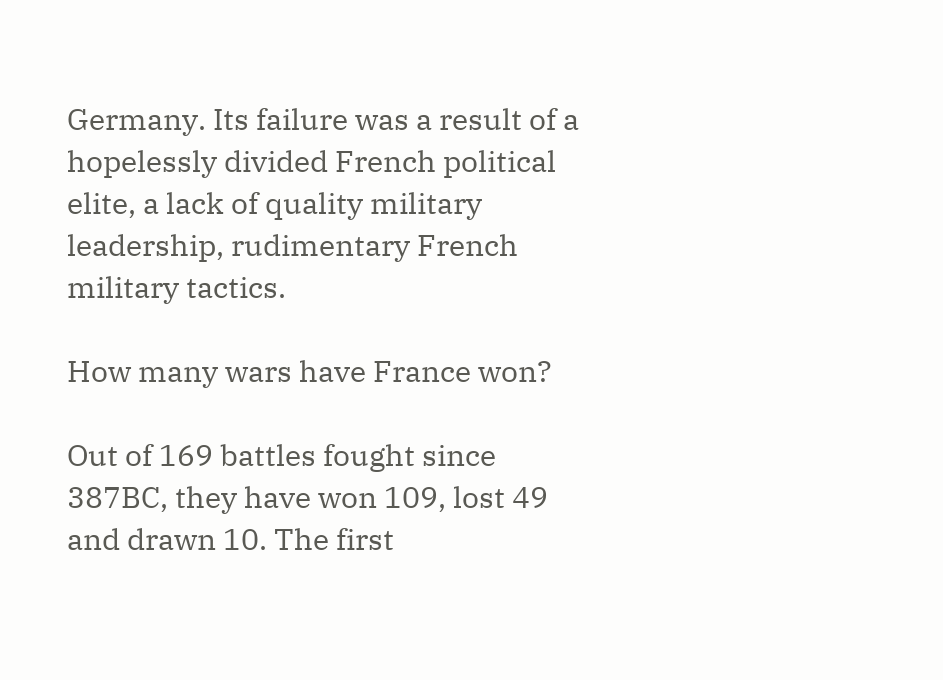Germany. Its failure was a result of a hopelessly divided French political elite, a lack of quality military leadership, rudimentary French military tactics.

How many wars have France won?

Out of 169 battles fought since 387BC, they have won 109, lost 49 and drawn 10. The first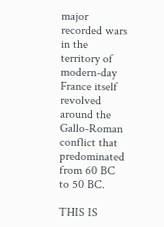major recorded wars in the territory of modern-day France itself revolved around the Gallo-Roman conflict that predominated from 60 BC to 50 BC.

THIS IS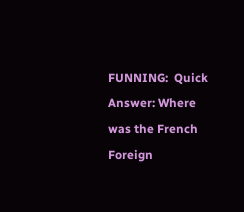FUNNING:  Quick Answer: Where was the French Foreign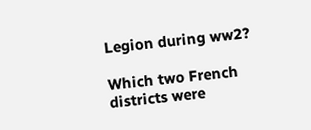Legion during ww2?

Which two French districts were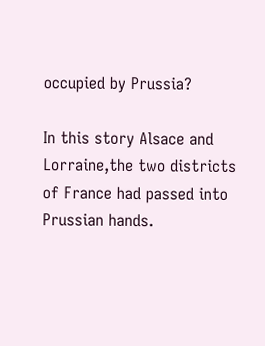occupied by Prussia?

In this story Alsace and Lorraine,the two districts of France had passed into Prussian hands.